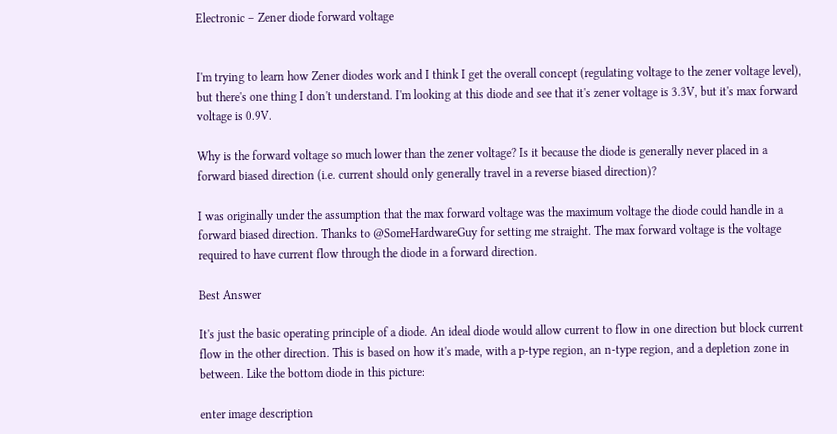Electronic – Zener diode forward voltage


I'm trying to learn how Zener diodes work and I think I get the overall concept (regulating voltage to the zener voltage level), but there's one thing I don't understand. I'm looking at this diode and see that it's zener voltage is 3.3V, but it's max forward voltage is 0.9V.

Why is the forward voltage so much lower than the zener voltage? Is it because the diode is generally never placed in a forward biased direction (i.e. current should only generally travel in a reverse biased direction)?

I was originally under the assumption that the max forward voltage was the maximum voltage the diode could handle in a forward biased direction. Thanks to @SomeHardwareGuy for setting me straight. The max forward voltage is the voltage required to have current flow through the diode in a forward direction.

Best Answer

It's just the basic operating principle of a diode. An ideal diode would allow current to flow in one direction but block current flow in the other direction. This is based on how it's made, with a p-type region, an n-type region, and a depletion zone in between. Like the bottom diode in this picture:

enter image description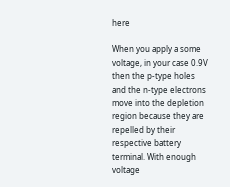here

When you apply a some voltage, in your case 0.9V then the p-type holes and the n-type electrons move into the depletion region because they are repelled by their respective battery terminal. With enough voltage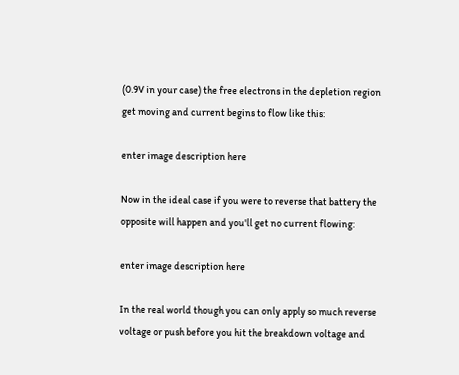(0.9V in your case) the free electrons in the depletion region get moving and current begins to flow like this:

enter image description here

Now in the ideal case if you were to reverse that battery the opposite will happen and you'll get no current flowing:

enter image description here

In the real world though you can only apply so much reverse voltage or push before you hit the breakdown voltage and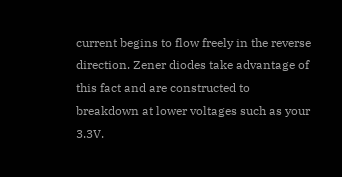current begins to flow freely in the reverse direction. Zener diodes take advantage of this fact and are constructed to breakdown at lower voltages such as your 3.3V.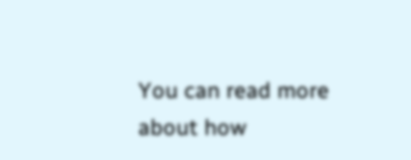You can read more about how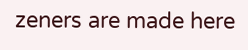zeners are made here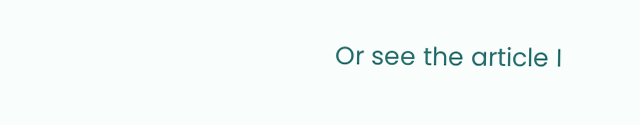Or see the article I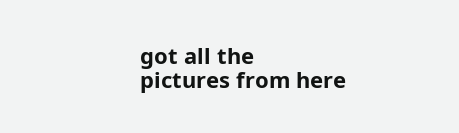got all the pictures from here